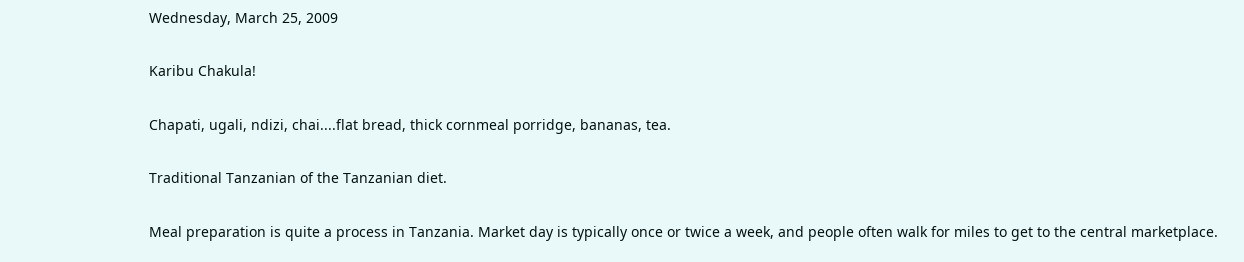Wednesday, March 25, 2009

Karibu Chakula!

Chapati, ugali, ndizi, chai....flat bread, thick cornmeal porridge, bananas, tea.

Traditional Tanzanian of the Tanzanian diet.

Meal preparation is quite a process in Tanzania. Market day is typically once or twice a week, and people often walk for miles to get to the central marketplace.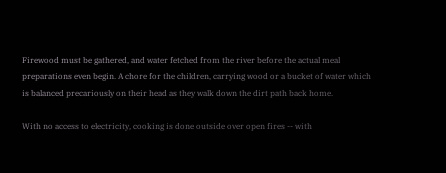Firewood must be gathered, and water fetched from the river before the actual meal preparations even begin. A chore for the children, carrying wood or a bucket of water which is balanced precariously on their head as they walk down the dirt path back home.

With no access to electricity, cooking is done outside over open fires -- with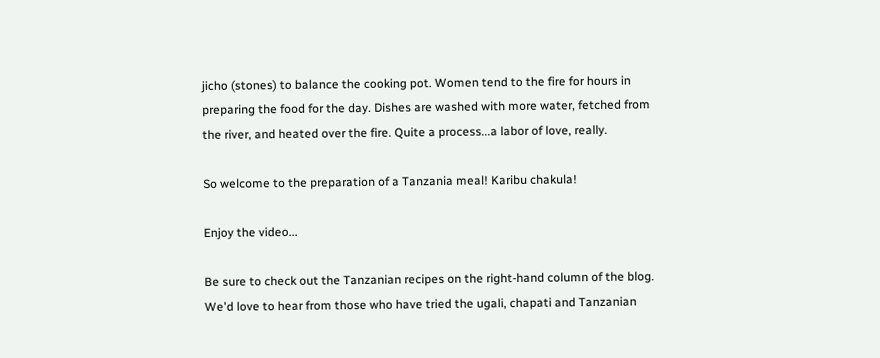jicho (stones) to balance the cooking pot. Women tend to the fire for hours in preparing the food for the day. Dishes are washed with more water, fetched from the river, and heated over the fire. Quite a process...a labor of love, really.

So welcome to the preparation of a Tanzania meal! Karibu chakula!

Enjoy the video...

Be sure to check out the Tanzanian recipes on the right-hand column of the blog. We'd love to hear from those who have tried the ugali, chapati and Tanzanian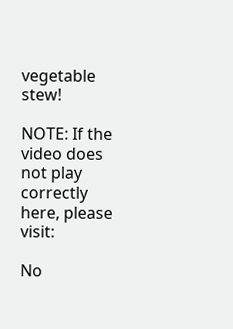vegetable stew!

NOTE: If the video does not play correctly here, please visit:

No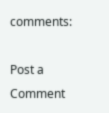comments:

Post a Comment